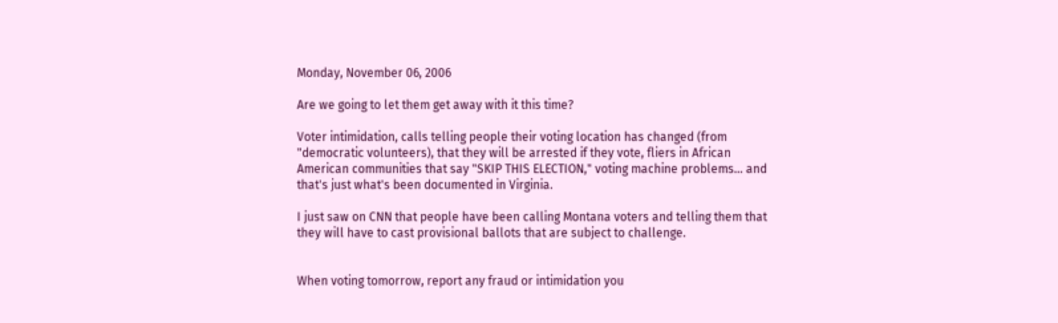Monday, November 06, 2006

Are we going to let them get away with it this time?

Voter intimidation, calls telling people their voting location has changed (from "democratic volunteers), that they will be arrested if they vote, fliers in African American communities that say "SKIP THIS ELECTION," voting machine problems... and that's just what's been documented in Virginia.

I just saw on CNN that people have been calling Montana voters and telling them that they will have to cast provisional ballots that are subject to challenge.


When voting tomorrow, report any fraud or intimidation you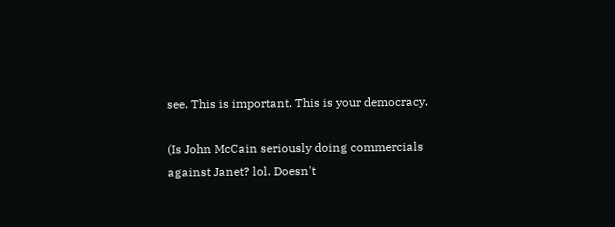see. This is important. This is your democracy.

(Is John McCain seriously doing commercials against Janet? lol. Doesn't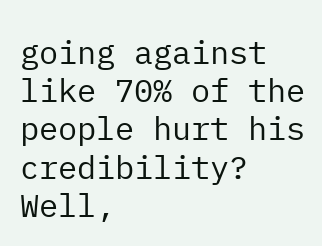going against like 70% of the people hurt his credibility? Well,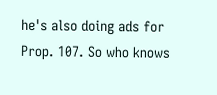he's also doing ads for Prop. 107. So who knows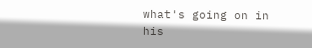what's going on in his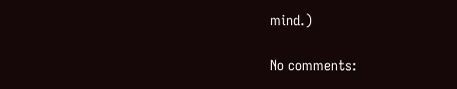mind.)

No comments: